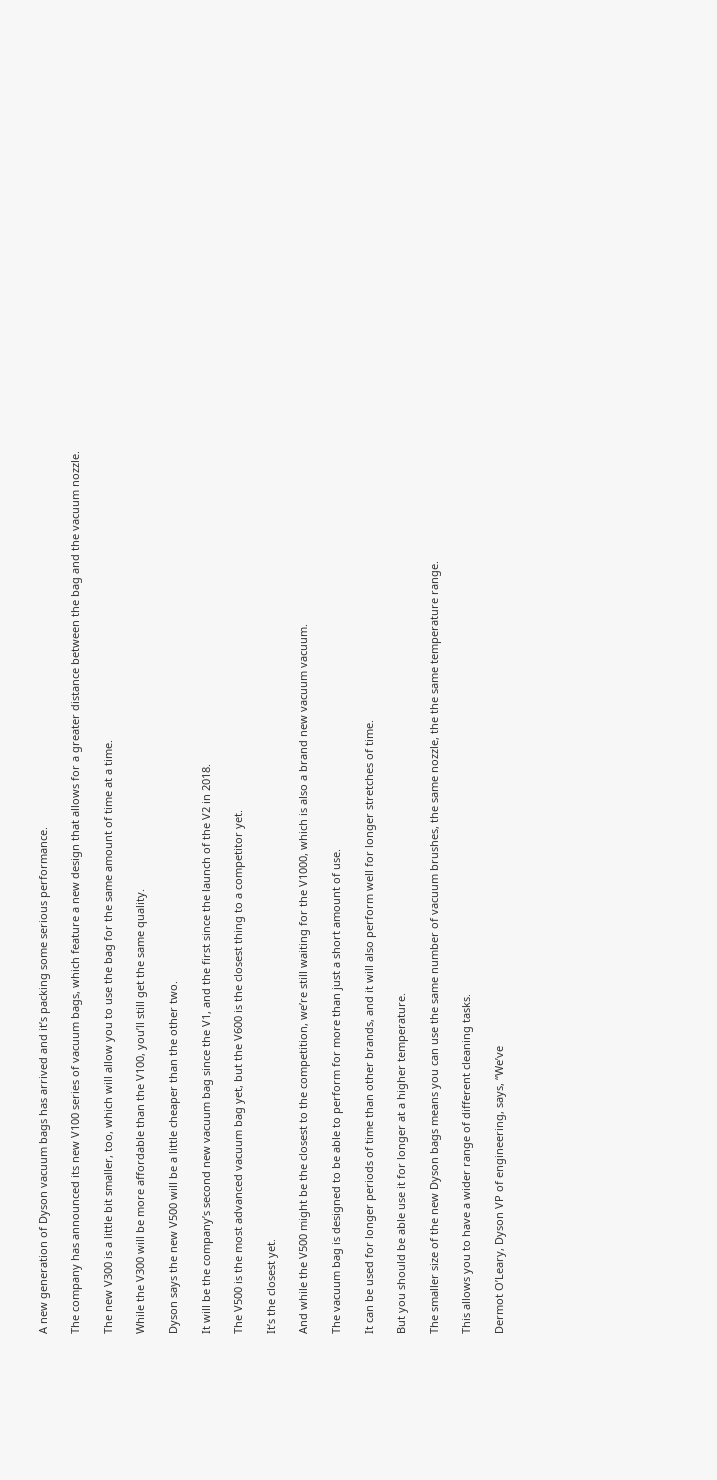A new generation of Dyson vacuum bags has arrived and it’s packing some serious performance.

The company has announced its new V100 series of vacuum bags, which feature a new design that allows for a greater distance between the bag and the vacuum nozzle.

The new V300 is a little bit smaller, too, which will allow you to use the bag for the same amount of time at a time.

While the V300 will be more affordable than the V100, you’ll still get the same quality.

Dyson says the new V500 will be a little cheaper than the other two.

It will be the company’s second new vacuum bag since the V1, and the first since the launch of the V2 in 2018.

The V500 is the most advanced vacuum bag yet, but the V600 is the closest thing to a competitor yet.

It’s the closest yet.

And while the V500 might be the closest to the competition, we’re still waiting for the V1000, which is also a brand new vacuum vacuum.

The vacuum bag is designed to be able to perform for more than just a short amount of use.

It can be used for longer periods of time than other brands, and it will also perform well for longer stretches of time.

But you should be able use it for longer at a higher temperature.

The smaller size of the new Dyson bags means you can use the same number of vacuum brushes, the same nozzle, the the same temperature range.

This allows you to have a wider range of different cleaning tasks.

Dermot O’Leary, Dyson VP of engineering, says, “We’ve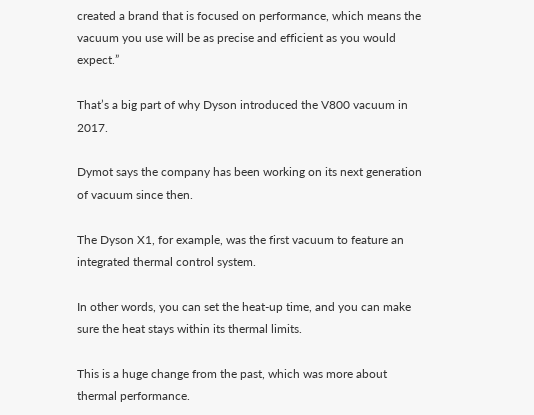created a brand that is focused on performance, which means the vacuum you use will be as precise and efficient as you would expect.”

That’s a big part of why Dyson introduced the V800 vacuum in 2017.

Dymot says the company has been working on its next generation of vacuum since then.

The Dyson X1, for example, was the first vacuum to feature an integrated thermal control system.

In other words, you can set the heat-up time, and you can make sure the heat stays within its thermal limits.

This is a huge change from the past, which was more about thermal performance.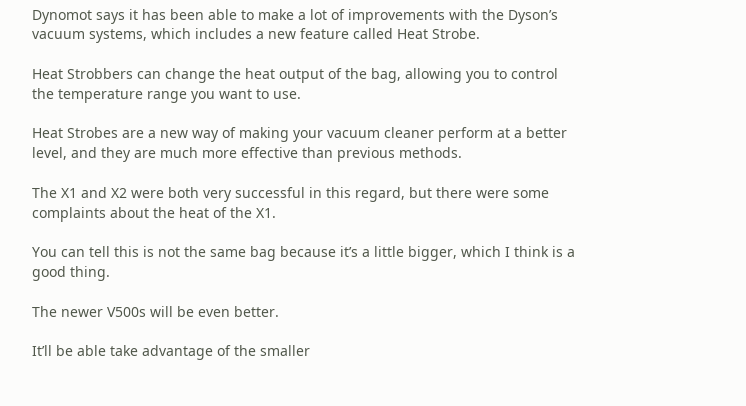Dynomot says it has been able to make a lot of improvements with the Dyson’s vacuum systems, which includes a new feature called Heat Strobe.

Heat Strobbers can change the heat output of the bag, allowing you to control the temperature range you want to use.

Heat Strobes are a new way of making your vacuum cleaner perform at a better level, and they are much more effective than previous methods.

The X1 and X2 were both very successful in this regard, but there were some complaints about the heat of the X1.

You can tell this is not the same bag because it’s a little bigger, which I think is a good thing.

The newer V500s will be even better.

It’ll be able take advantage of the smaller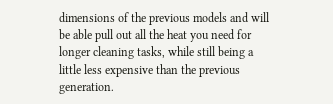dimensions of the previous models and will be able pull out all the heat you need for longer cleaning tasks, while still being a little less expensive than the previous generation.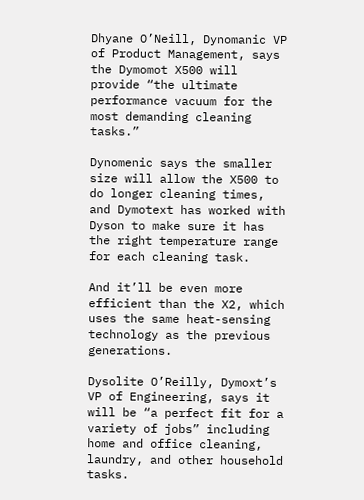Dhyane O’Neill, Dynomanic VP of Product Management, says the Dymomot X500 will provide “the ultimate performance vacuum for the most demanding cleaning tasks.”

Dynomenic says the smaller size will allow the X500 to do longer cleaning times, and Dymotext has worked with Dyson to make sure it has the right temperature range for each cleaning task.

And it’ll be even more efficient than the X2, which uses the same heat-sensing technology as the previous generations.

Dysolite O’Reilly, Dymoxt’s VP of Engineering, says it will be “a perfect fit for a variety of jobs” including home and office cleaning, laundry, and other household tasks.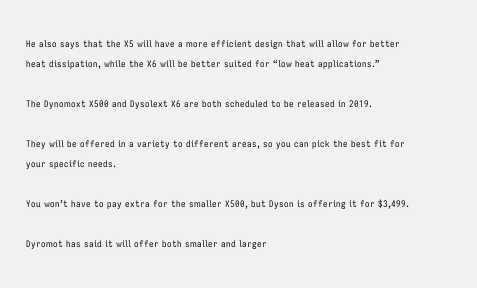He also says that the X5 will have a more efficient design that will allow for better heat dissipation, while the X6 will be better suited for “low heat applications.”

The Dynomoxt X500 and Dysolext X6 are both scheduled to be released in 2019.

They will be offered in a variety to different areas, so you can pick the best fit for your specific needs.

You won’t have to pay extra for the smaller X500, but Dyson is offering it for $3,499.

Dyromot has said it will offer both smaller and larger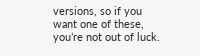versions, so if you want one of these, you’re not out of luck.